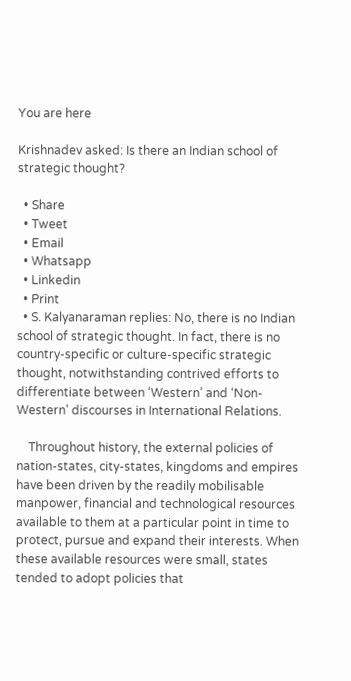You are here

Krishnadev asked: Is there an Indian school of strategic thought?

  • Share
  • Tweet
  • Email
  • Whatsapp
  • Linkedin
  • Print
  • S. Kalyanaraman replies: No, there is no Indian school of strategic thought. In fact, there is no country-specific or culture-specific strategic thought, notwithstanding contrived efforts to differentiate between ‘Western’ and ‘Non-Western’ discourses in International Relations.

    Throughout history, the external policies of nation-states, city-states, kingdoms and empires have been driven by the readily mobilisable manpower, financial and technological resources available to them at a particular point in time to protect, pursue and expand their interests. When these available resources were small, states tended to adopt policies that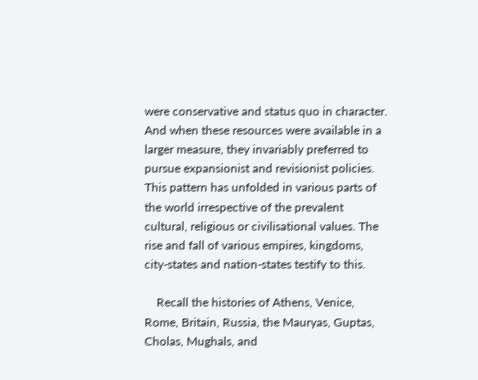were conservative and status quo in character. And when these resources were available in a larger measure, they invariably preferred to pursue expansionist and revisionist policies. This pattern has unfolded in various parts of the world irrespective of the prevalent cultural, religious or civilisational values. The rise and fall of various empires, kingdoms, city-states and nation-states testify to this.

    Recall the histories of Athens, Venice, Rome, Britain, Russia, the Mauryas, Guptas, Cholas, Mughals, and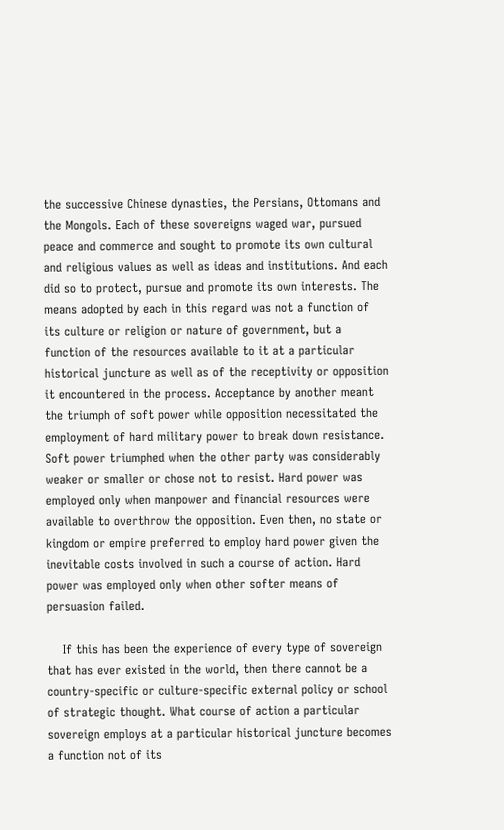the successive Chinese dynasties, the Persians, Ottomans and the Mongols. Each of these sovereigns waged war, pursued peace and commerce and sought to promote its own cultural and religious values as well as ideas and institutions. And each did so to protect, pursue and promote its own interests. The means adopted by each in this regard was not a function of its culture or religion or nature of government, but a function of the resources available to it at a particular historical juncture as well as of the receptivity or opposition it encountered in the process. Acceptance by another meant the triumph of soft power while opposition necessitated the employment of hard military power to break down resistance. Soft power triumphed when the other party was considerably weaker or smaller or chose not to resist. Hard power was employed only when manpower and financial resources were available to overthrow the opposition. Even then, no state or kingdom or empire preferred to employ hard power given the inevitable costs involved in such a course of action. Hard power was employed only when other softer means of persuasion failed.

    If this has been the experience of every type of sovereign that has ever existed in the world, then there cannot be a country-specific or culture-specific external policy or school of strategic thought. What course of action a particular sovereign employs at a particular historical juncture becomes a function not of its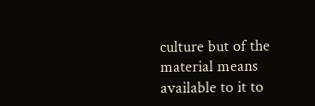culture but of the material means available to it to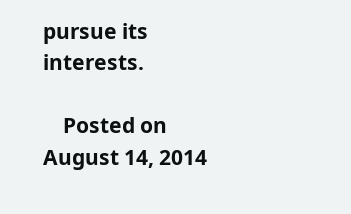pursue its interests.

    Posted on August 14, 2014